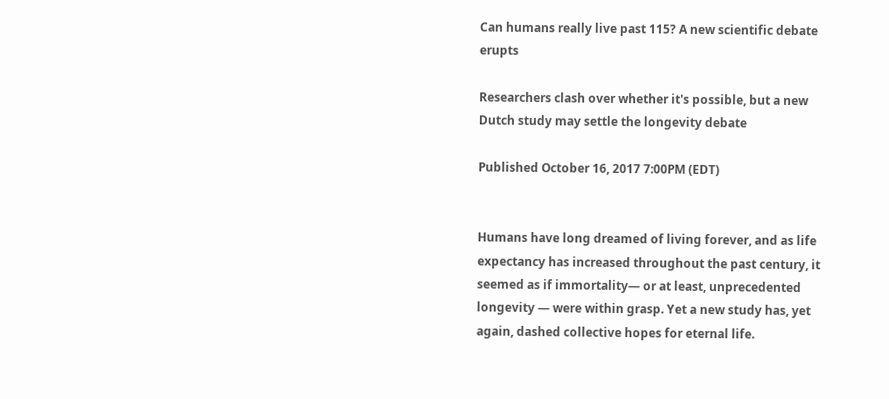Can humans really live past 115? A new scientific debate erupts

Researchers clash over whether it's possible, but a new Dutch study may settle the longevity debate

Published October 16, 2017 7:00PM (EDT)


Humans have long dreamed of living forever, and as life expectancy has increased throughout the past century, it seemed as if immortality— or at least, unprecedented longevity — were within grasp. Yet a new study has, yet again, dashed collective hopes for eternal life.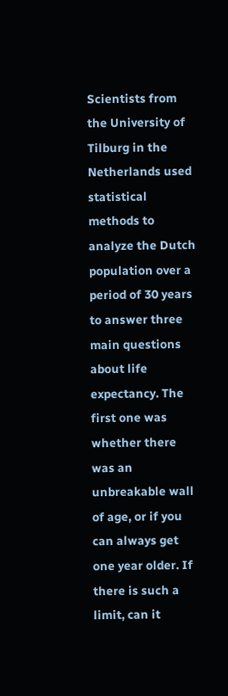Scientists from the University of Tilburg in the Netherlands used statistical methods to analyze the Dutch population over a period of 30 years to answer three main questions about life expectancy. The first one was whether there was an unbreakable wall of age, or if you can always get one year older. If there is such a limit, can it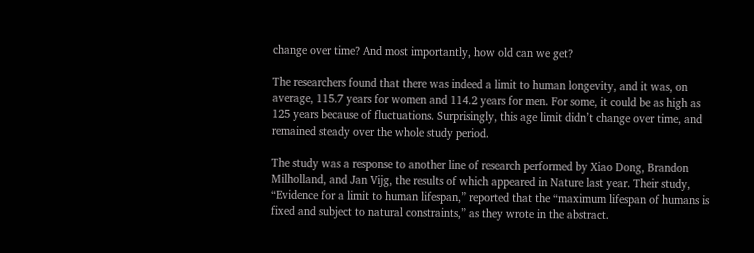change over time? And most importantly, how old can we get?

The researchers found that there was indeed a limit to human longevity, and it was, on average, 115.7 years for women and 114.2 years for men. For some, it could be as high as 125 years because of fluctuations. Surprisingly, this age limit didn’t change over time, and remained steady over the whole study period.

The study was a response to another line of research performed by Xiao Dong, Brandon Milholland, and Jan Vijg, the results of which appeared in Nature last year. Their study, “Evidence for a limit to human lifespan,” reported that the “maximum lifespan of humans is fixed and subject to natural constraints,” as they wrote in the abstract.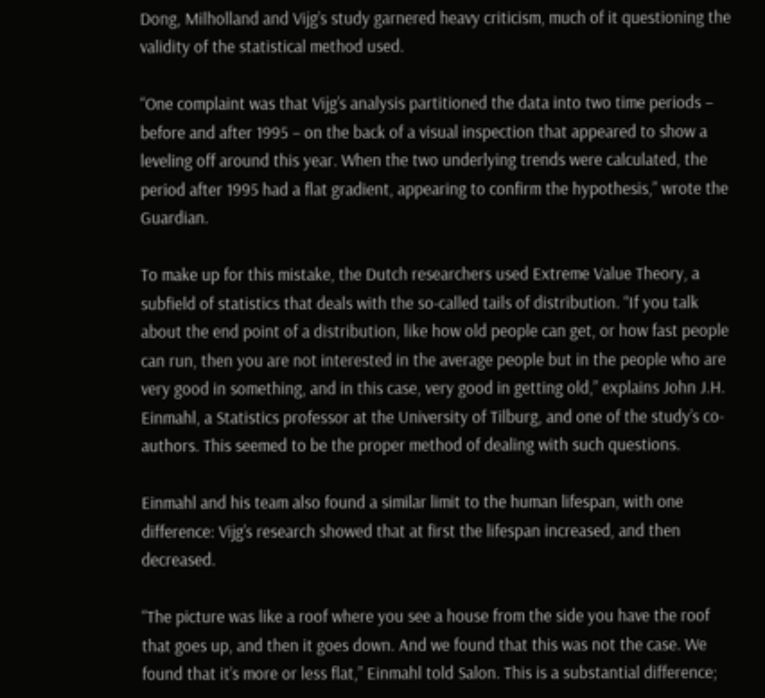Dong, Milholland and Vijg’s study garnered heavy criticism, much of it questioning the validity of the statistical method used.

“One complaint was that Vijg’s analysis partitioned the data into two time periods – before and after 1995 – on the back of a visual inspection that appeared to show a leveling off around this year. When the two underlying trends were calculated, the period after 1995 had a flat gradient, appearing to confirm the hypothesis,” wrote the Guardian.

To make up for this mistake, the Dutch researchers used Extreme Value Theory, a subfield of statistics that deals with the so-called tails of distribution. “If you talk about the end point of a distribution, like how old people can get, or how fast people can run, then you are not interested in the average people but in the people who are very good in something, and in this case, very good in getting old,” explains John J.H. Einmahl, a Statistics professor at the University of Tilburg, and one of the study’s co-authors. This seemed to be the proper method of dealing with such questions.

Einmahl and his team also found a similar limit to the human lifespan, with one difference: Vijg’s research showed that at first the lifespan increased, and then decreased.

“The picture was like a roof where you see a house from the side you have the roof that goes up, and then it goes down. And we found that this was not the case. We found that it’s more or less flat,” Einmahl told Salon. This is a substantial difference;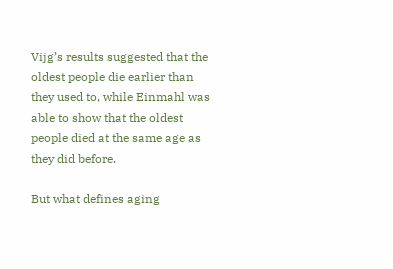Vijg’s results suggested that the oldest people die earlier than they used to, while Einmahl was able to show that the oldest people died at the same age as they did before.

But what defines aging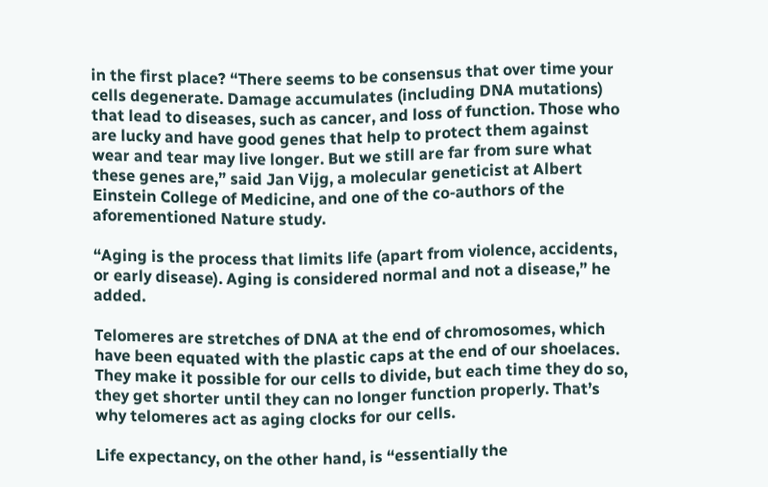in the first place? “There seems to be consensus that over time your cells degenerate. Damage accumulates (including DNA mutations) that lead to diseases, such as cancer, and loss of function. Those who are lucky and have good genes that help to protect them against wear and tear may live longer. But we still are far from sure what these genes are,” said Jan Vijg, a molecular geneticist at Albert Einstein College of Medicine, and one of the co-authors of the aforementioned Nature study.

“Aging is the process that limits life (apart from violence, accidents, or early disease). Aging is considered normal and not a disease,” he added.

Telomeres are stretches of DNA at the end of chromosomes, which have been equated with the plastic caps at the end of our shoelaces. They make it possible for our cells to divide, but each time they do so, they get shorter until they can no longer function properly. That’s why telomeres act as aging clocks for our cells.

Life expectancy, on the other hand, is “essentially the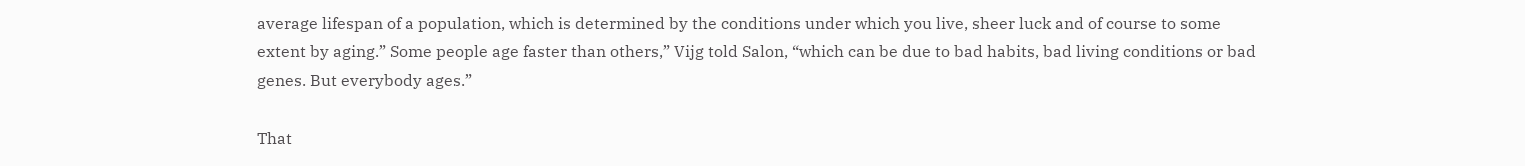average lifespan of a population, which is determined by the conditions under which you live, sheer luck and of course to some extent by aging.” Some people age faster than others,” Vijg told Salon, “which can be due to bad habits, bad living conditions or bad genes. But everybody ages.”

That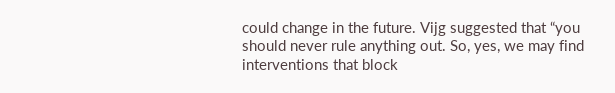could change in the future. Vijg suggested that “you should never rule anything out. So, yes, we may find interventions that block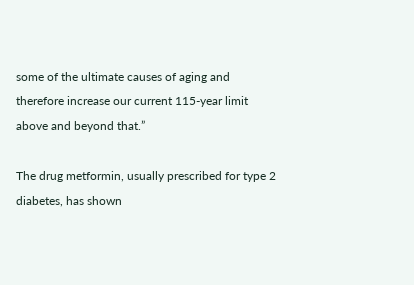some of the ultimate causes of aging and therefore increase our current 115-year limit above and beyond that.”

The drug metformin, usually prescribed for type 2 diabetes, has shown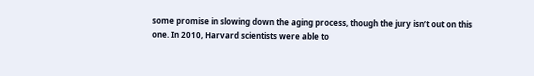some promise in slowing down the aging process, though the jury isn’t out on this one. In 2010, Harvard scientists were able to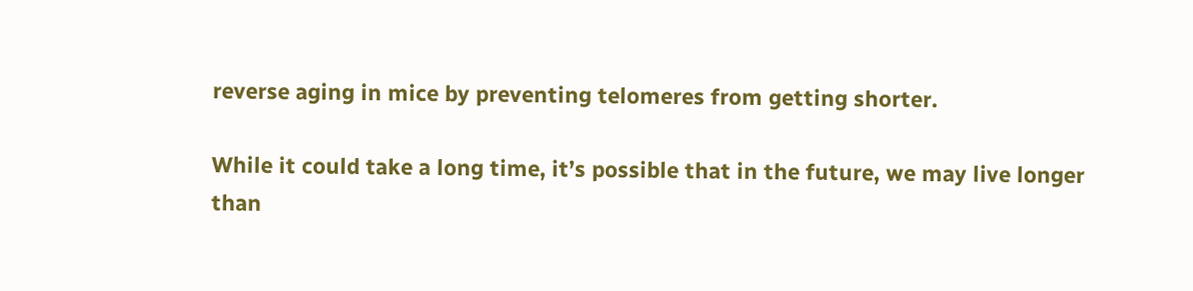reverse aging in mice by preventing telomeres from getting shorter.

While it could take a long time, it’s possible that in the future, we may live longer than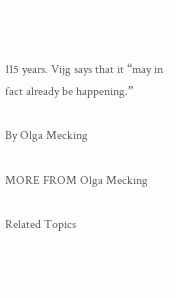115 years. Vijg says that it “may in fact already be happening.”

By Olga Mecking

MORE FROM Olga Mecking

Related Topics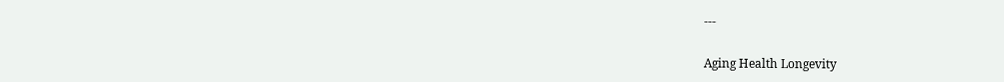---

Aging Health Longevity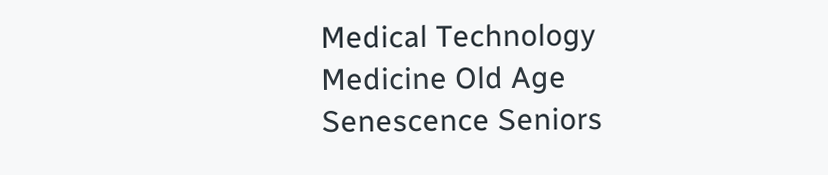Medical Technology Medicine Old Age Senescence Seniors